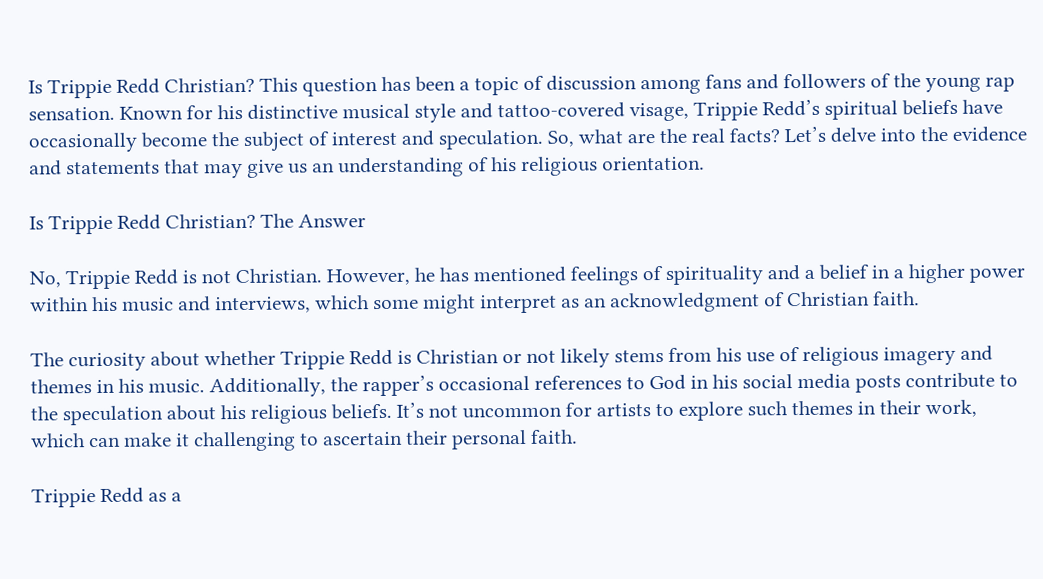Is Trippie Redd Christian? This question has been a topic of discussion among fans and followers of the young rap sensation. Known for his distinctive musical style and tattoo-covered visage, Trippie Redd’s spiritual beliefs have occasionally become the subject of interest and speculation. So, what are the real facts? Let’s delve into the evidence and statements that may give us an understanding of his religious orientation.

Is Trippie Redd Christian? The Answer

No, Trippie Redd is not Christian. However, he has mentioned feelings of spirituality and a belief in a higher power within his music and interviews, which some might interpret as an acknowledgment of Christian faith.

The curiosity about whether Trippie Redd is Christian or not likely stems from his use of religious imagery and themes in his music. Additionally, the rapper’s occasional references to God in his social media posts contribute to the speculation about his religious beliefs. It’s not uncommon for artists to explore such themes in their work, which can make it challenging to ascertain their personal faith.

Trippie Redd as a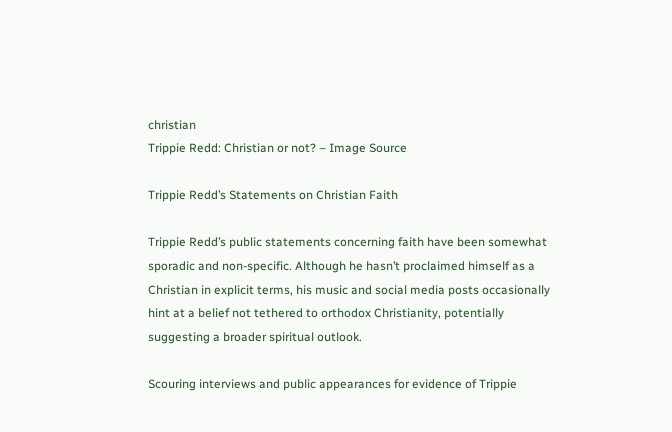christian
Trippie Redd: Christian or not? – Image Source

Trippie Redd’s Statements on Christian Faith

Trippie Redd’s public statements concerning faith have been somewhat sporadic and non-specific. Although he hasn’t proclaimed himself as a Christian in explicit terms, his music and social media posts occasionally hint at a belief not tethered to orthodox Christianity, potentially suggesting a broader spiritual outlook.

Scouring interviews and public appearances for evidence of Trippie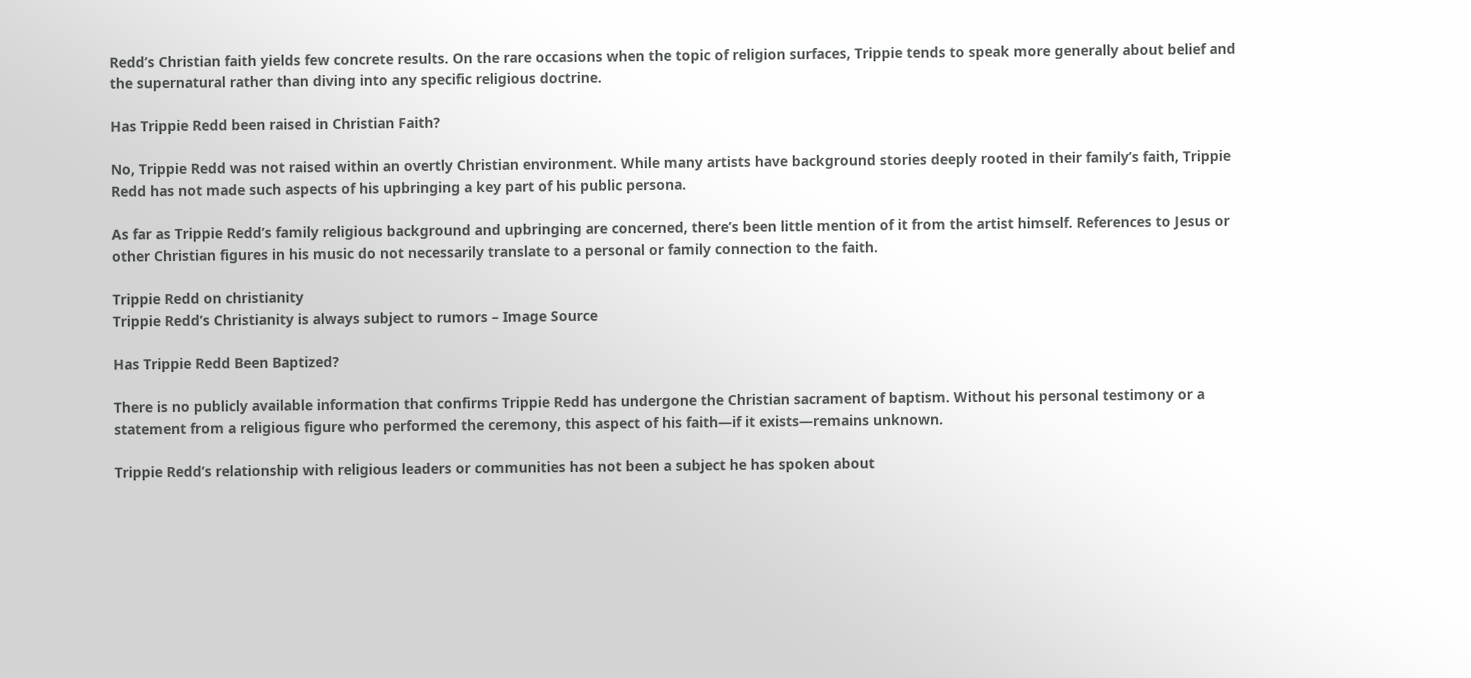Redd’s Christian faith yields few concrete results. On the rare occasions when the topic of religion surfaces, Trippie tends to speak more generally about belief and the supernatural rather than diving into any specific religious doctrine.

Has Trippie Redd been raised in Christian Faith?

No, Trippie Redd was not raised within an overtly Christian environment. While many artists have background stories deeply rooted in their family’s faith, Trippie Redd has not made such aspects of his upbringing a key part of his public persona.

As far as Trippie Redd’s family religious background and upbringing are concerned, there’s been little mention of it from the artist himself. References to Jesus or other Christian figures in his music do not necessarily translate to a personal or family connection to the faith.

Trippie Redd on christianity
Trippie Redd’s Christianity is always subject to rumors – Image Source

Has Trippie Redd Been Baptized?

There is no publicly available information that confirms Trippie Redd has undergone the Christian sacrament of baptism. Without his personal testimony or a statement from a religious figure who performed the ceremony, this aspect of his faith—if it exists—remains unknown.

Trippie Redd’s relationship with religious leaders or communities has not been a subject he has spoken about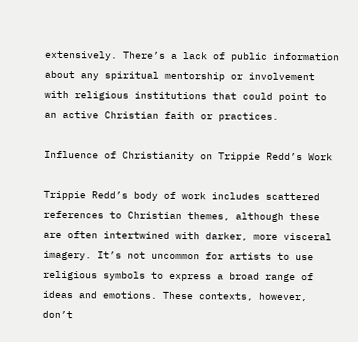extensively. There’s a lack of public information about any spiritual mentorship or involvement with religious institutions that could point to an active Christian faith or practices.

Influence of Christianity on Trippie Redd’s Work

Trippie Redd’s body of work includes scattered references to Christian themes, although these are often intertwined with darker, more visceral imagery. It’s not uncommon for artists to use religious symbols to express a broad range of ideas and emotions. These contexts, however, don’t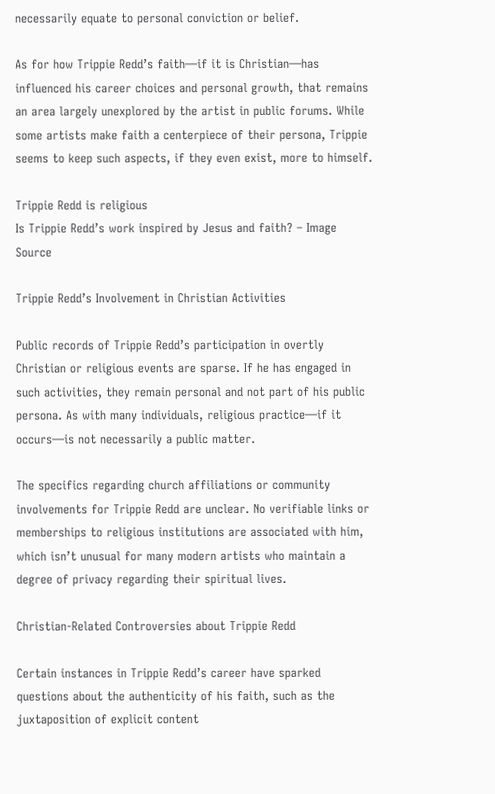necessarily equate to personal conviction or belief.

As for how Trippie Redd’s faith—if it is Christian—has influenced his career choices and personal growth, that remains an area largely unexplored by the artist in public forums. While some artists make faith a centerpiece of their persona, Trippie seems to keep such aspects, if they even exist, more to himself.

Trippie Redd is religious
Is Trippie Redd’s work inspired by Jesus and faith? – Image Source

Trippie Redd’s Involvement in Christian Activities

Public records of Trippie Redd’s participation in overtly Christian or religious events are sparse. If he has engaged in such activities, they remain personal and not part of his public persona. As with many individuals, religious practice—if it occurs—is not necessarily a public matter.

The specifics regarding church affiliations or community involvements for Trippie Redd are unclear. No verifiable links or memberships to religious institutions are associated with him, which isn’t unusual for many modern artists who maintain a degree of privacy regarding their spiritual lives.

Christian-Related Controversies about Trippie Redd

Certain instances in Trippie Redd’s career have sparked questions about the authenticity of his faith, such as the juxtaposition of explicit content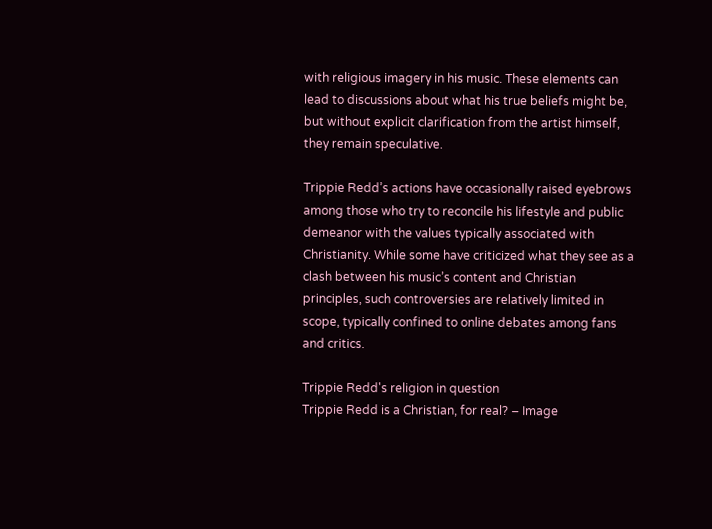with religious imagery in his music. These elements can lead to discussions about what his true beliefs might be, but without explicit clarification from the artist himself, they remain speculative.

Trippie Redd’s actions have occasionally raised eyebrows among those who try to reconcile his lifestyle and public demeanor with the values typically associated with Christianity. While some have criticized what they see as a clash between his music’s content and Christian principles, such controversies are relatively limited in scope, typically confined to online debates among fans and critics.

Trippie Redd's religion in question
Trippie Redd is a Christian, for real? – Image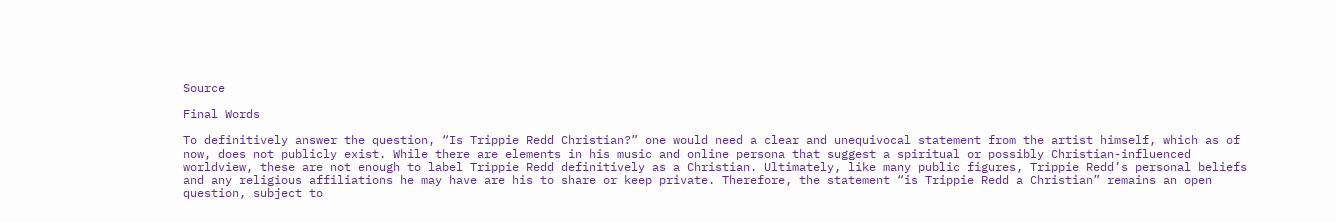Source

Final Words

To definitively answer the question, “Is Trippie Redd Christian?” one would need a clear and unequivocal statement from the artist himself, which as of now, does not publicly exist. While there are elements in his music and online persona that suggest a spiritual or possibly Christian-influenced worldview, these are not enough to label Trippie Redd definitively as a Christian. Ultimately, like many public figures, Trippie Redd’s personal beliefs and any religious affiliations he may have are his to share or keep private. Therefore, the statement “is Trippie Redd a Christian” remains an open question, subject to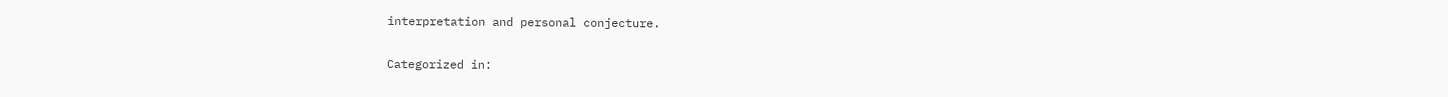interpretation and personal conjecture.

Categorized in: